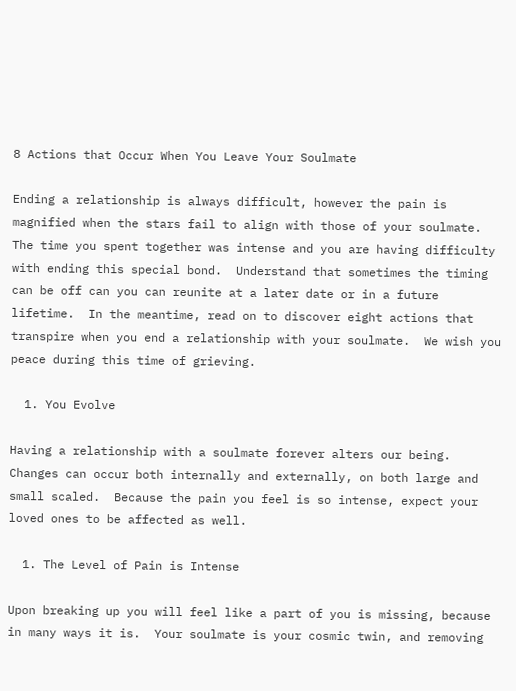8 Actions that Occur When You Leave Your Soulmate

Ending a relationship is always difficult, however the pain is magnified when the stars fail to align with those of your soulmate.  The time you spent together was intense and you are having difficulty with ending this special bond.  Understand that sometimes the timing can be off can you can reunite at a later date or in a future lifetime.  In the meantime, read on to discover eight actions that transpire when you end a relationship with your soulmate.  We wish you peace during this time of grieving.

  1. You Evolve

Having a relationship with a soulmate forever alters our being.  Changes can occur both internally and externally, on both large and small scaled.  Because the pain you feel is so intense, expect your loved ones to be affected as well.

  1. The Level of Pain is Intense

Upon breaking up you will feel like a part of you is missing, because in many ways it is.  Your soulmate is your cosmic twin, and removing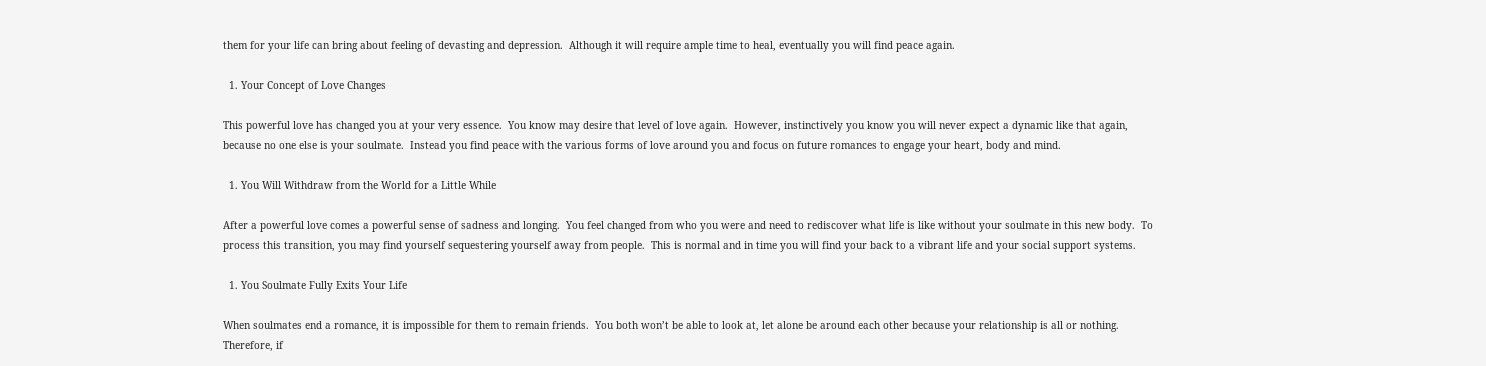them for your life can bring about feeling of devasting and depression.  Although it will require ample time to heal, eventually you will find peace again.

  1. Your Concept of Love Changes

This powerful love has changed you at your very essence.  You know may desire that level of love again.  However, instinctively you know you will never expect a dynamic like that again, because no one else is your soulmate.  Instead you find peace with the various forms of love around you and focus on future romances to engage your heart, body and mind.

  1. You Will Withdraw from the World for a Little While

After a powerful love comes a powerful sense of sadness and longing.  You feel changed from who you were and need to rediscover what life is like without your soulmate in this new body.  To process this transition, you may find yourself sequestering yourself away from people.  This is normal and in time you will find your back to a vibrant life and your social support systems.

  1. You Soulmate Fully Exits Your Life

When soulmates end a romance, it is impossible for them to remain friends.  You both won’t be able to look at, let alone be around each other because your relationship is all or nothing.  Therefore, if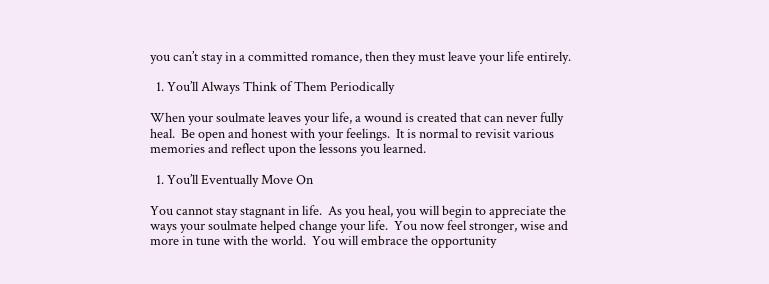you can’t stay in a committed romance, then they must leave your life entirely.

  1. You’ll Always Think of Them Periodically

When your soulmate leaves your life, a wound is created that can never fully heal.  Be open and honest with your feelings.  It is normal to revisit various memories and reflect upon the lessons you learned.

  1. You’ll Eventually Move On

You cannot stay stagnant in life.  As you heal, you will begin to appreciate the ways your soulmate helped change your life.  You now feel stronger, wise and more in tune with the world.  You will embrace the opportunity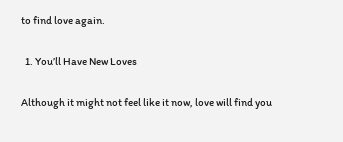to find love again.

  1. You’ll Have New Loves

Although it might not feel like it now, love will find you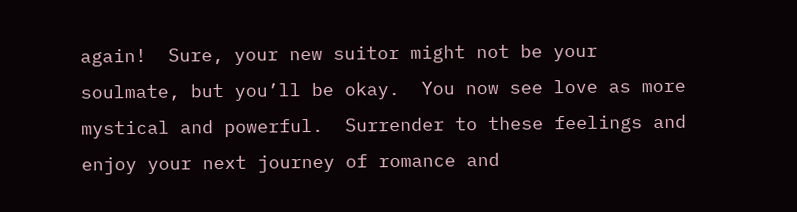again!  Sure, your new suitor might not be your soulmate, but you’ll be okay.  You now see love as more mystical and powerful.  Surrender to these feelings and enjoy your next journey of romance and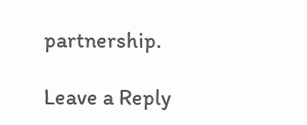partnership.

Leave a Reply